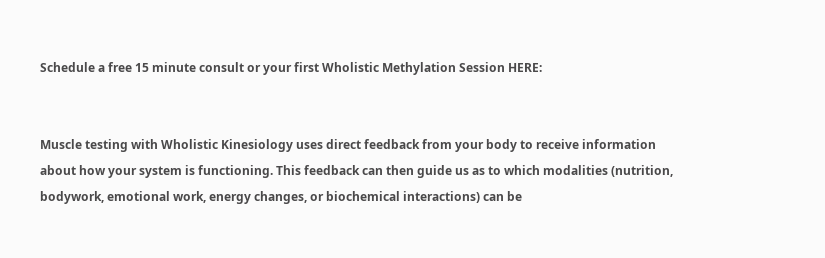Schedule a free 15 minute consult or your first Wholistic Methylation Session HERE:


Muscle testing with Wholistic Kinesiology uses direct feedback from your body to receive information about how your system is functioning. This feedback can then guide us as to which modalities (nutrition, bodywork, emotional work, energy changes, or biochemical interactions) can be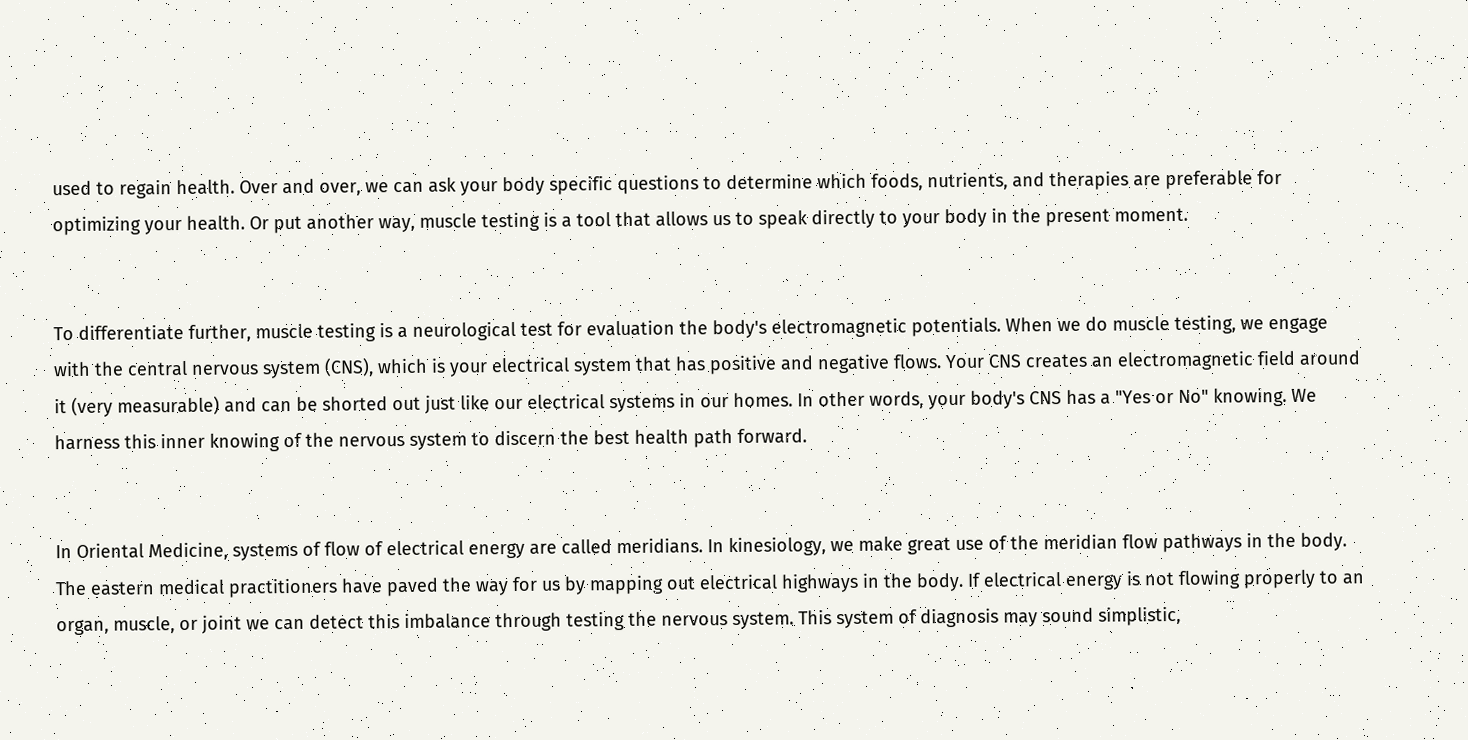used to regain health. Over and over, we can ask your body specific questions to determine which foods, nutrients, and therapies are preferable for optimizing your health. Or put another way, muscle testing is a tool that allows us to speak directly to your body in the present moment.


To differentiate further, muscle testing is a neurological test for evaluation the body's electromagnetic potentials. When we do muscle testing, we engage with the central nervous system (CNS), which is your electrical system that has positive and negative flows. Your CNS creates an electromagnetic field around it (very measurable) and can be shorted out just like our electrical systems in our homes. In other words, your body's CNS has a "Yes or No" knowing. We harness this inner knowing of the nervous system to discern the best health path forward.


In Oriental Medicine, systems of flow of electrical energy are called meridians. In kinesiology, we make great use of the meridian flow pathways in the body. The eastern medical practitioners have paved the way for us by mapping out electrical highways in the body. If electrical energy is not flowing properly to an organ, muscle, or joint we can detect this imbalance through testing the nervous system. This system of diagnosis may sound simplistic,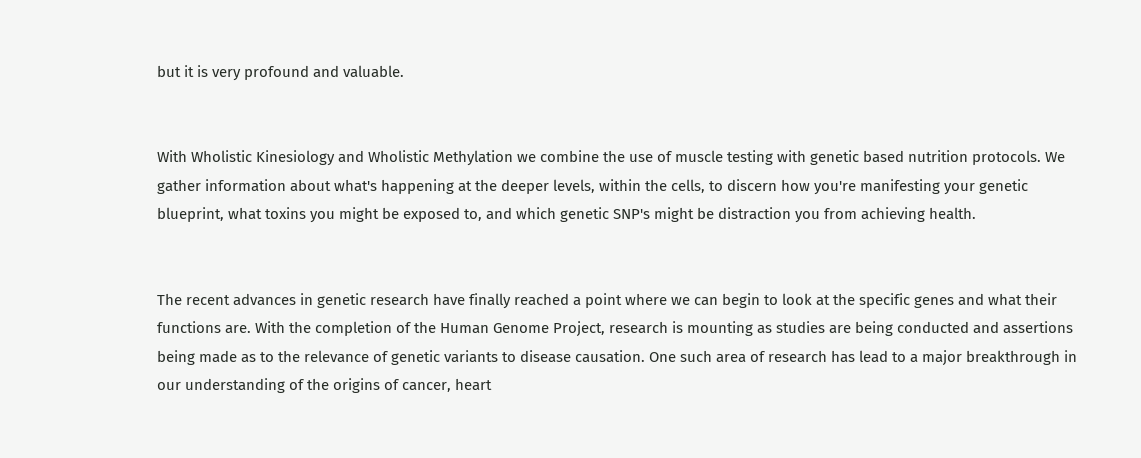but it is very profound and valuable.


With Wholistic Kinesiology and Wholistic Methylation we combine the use of muscle testing with genetic based nutrition protocols. We gather information about what's happening at the deeper levels, within the cells, to discern how you're manifesting your genetic blueprint, what toxins you might be exposed to, and which genetic SNP's might be distraction you from achieving health.


The recent advances in genetic research have finally reached a point where we can begin to look at the specific genes and what their functions are. With the completion of the Human Genome Project, research is mounting as studies are being conducted and assertions being made as to the relevance of genetic variants to disease causation. One such area of research has lead to a major breakthrough in our understanding of the origins of cancer, heart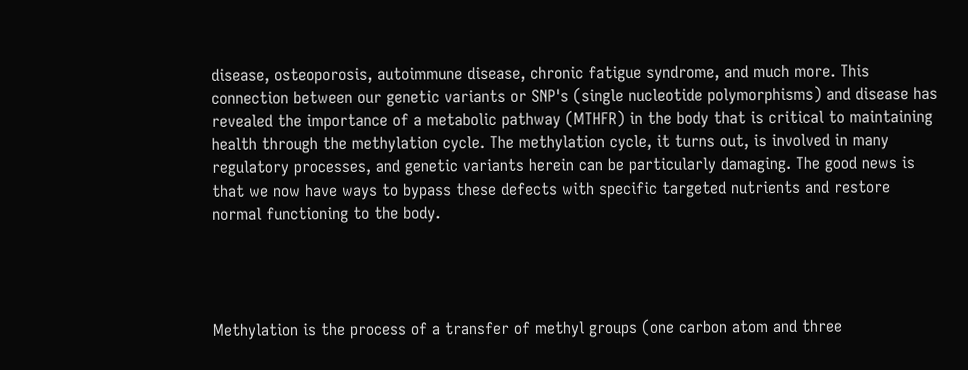disease, osteoporosis, autoimmune disease, chronic fatigue syndrome, and much more. This connection between our genetic variants or SNP's (single nucleotide polymorphisms) and disease has revealed the importance of a metabolic pathway (MTHFR) in the body that is critical to maintaining health through the methylation cycle. The methylation cycle, it turns out, is involved in many regulatory processes, and genetic variants herein can be particularly damaging. The good news is that we now have ways to bypass these defects with specific targeted nutrients and restore normal functioning to the body.




Methylation is the process of a transfer of methyl groups (one carbon atom and three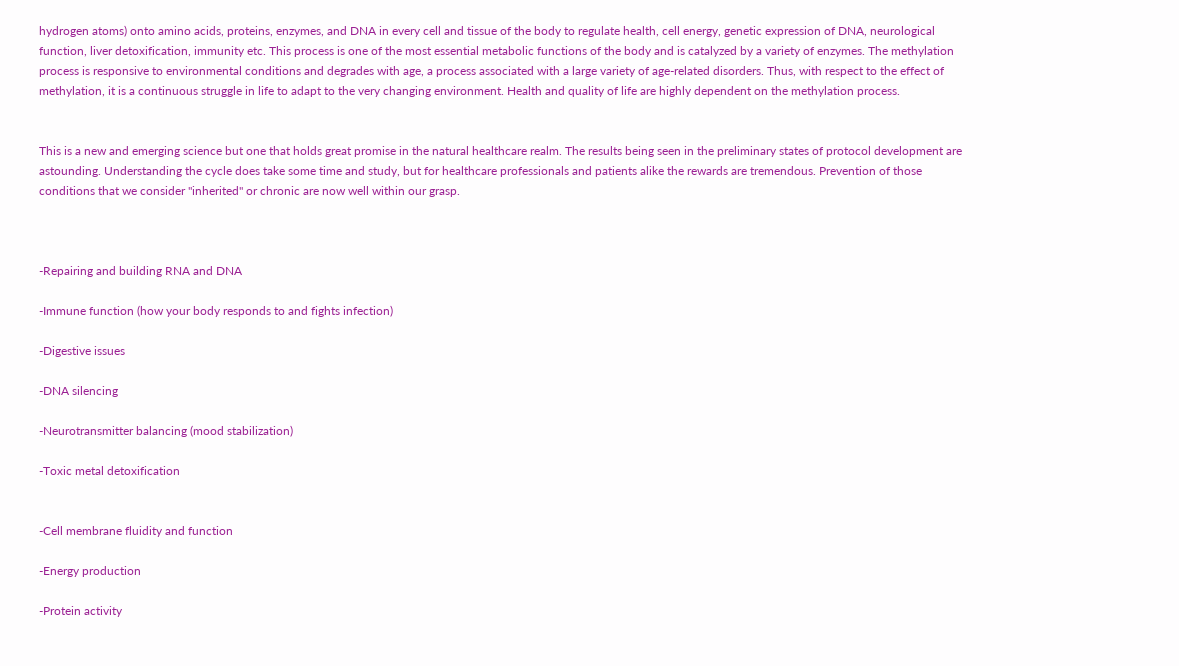hydrogen atoms) onto amino acids, proteins, enzymes, and DNA in every cell and tissue of the body to regulate health, cell energy, genetic expression of DNA, neurological function, liver detoxification, immunity etc. This process is one of the most essential metabolic functions of the body and is catalyzed by a variety of enzymes. The methylation process is responsive to environmental conditions and degrades with age, a process associated with a large variety of age-related disorders. Thus, with respect to the effect of methylation, it is a continuous struggle in life to adapt to the very changing environment. Health and quality of life are highly dependent on the methylation process.


This is a new and emerging science but one that holds great promise in the natural healthcare realm. The results being seen in the preliminary states of protocol development are astounding. Understanding the cycle does take some time and study, but for healthcare professionals and patients alike the rewards are tremendous. Prevention of those conditions that we consider "inherited" or chronic are now well within our grasp.



-Repairing and building RNA and DNA

-Immune function (how your body responds to and fights infection)

-Digestive issues

-DNA silencing

-Neurotransmitter balancing (mood stabilization)

-Toxic metal detoxification


-Cell membrane fluidity and function

-Energy production

-Protein activity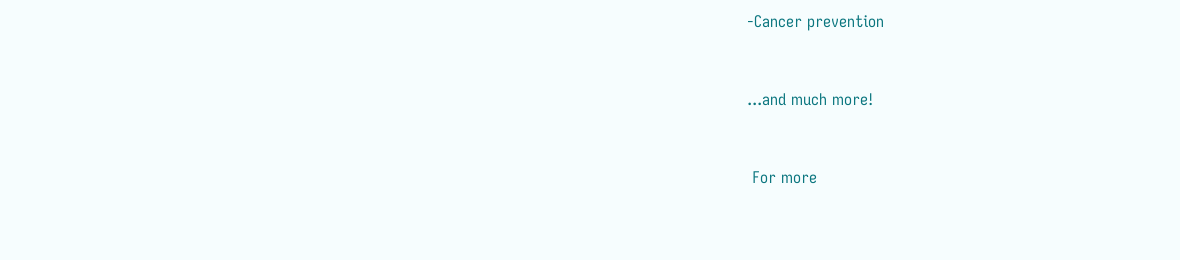-Cancer prevention


...and much more!


 For more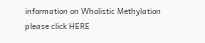information on Wholistic Methylation please click HERE